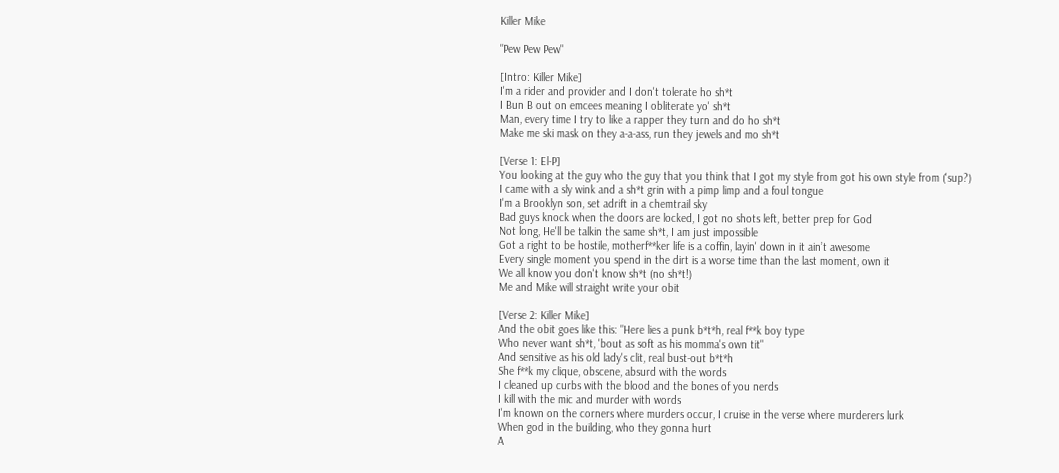Killer Mike

"Pew Pew Pew"

[Intro: Killer Mike]
I'm a rider and provider and I don't tolerate ho sh*t
I Bun B out on emcees meaning I obliterate yo' sh*t
Man, every time I try to like a rapper they turn and do ho sh*t
Make me ski mask on they a-a-ass, run they jewels and mo sh*t

[Verse 1: El-P]
You looking at the guy who the guy that you think that I got my style from got his own style from ('sup?)
I came with a sly wink and a sh*t grin with a pimp limp and a foul tongue
I'm a Brooklyn son, set adrift in a chemtrail sky
Bad guys knock when the doors are locked, I got no shots left, better prep for God
Not long, He'll be talkin the same sh*t, I am just impossible
Got a right to be hostile, motherf**ker life is a coffin, layin' down in it ain’t awesome
Every single moment you spend in the dirt is a worse time than the last moment, own it
We all know you don't know sh*t (no sh*t!)
Me and Mike will straight write your obit

[Verse 2: Killer Mike]
And the obit goes like this: "Here lies a punk b*t*h, real f**k boy type
Who never want sh*t, 'bout as soft as his momma's own tit"
And sensitive as his old lady's clit, real bust-out b*t*h
She f**k my clique, obscene, absurd with the words
I cleaned up curbs with the blood and the bones of you nerds
I kill with the mic and murder with words
I'm known on the corners where murders occur, I cruise in the verse where murderers lurk
When god in the building, who they gonna hurt
A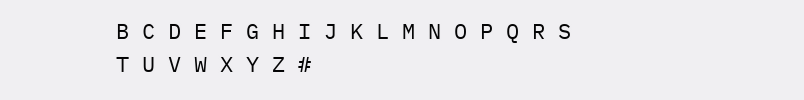B C D E F G H I J K L M N O P Q R S T U V W X Y Z #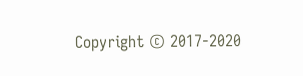Copyright © 2017-2020